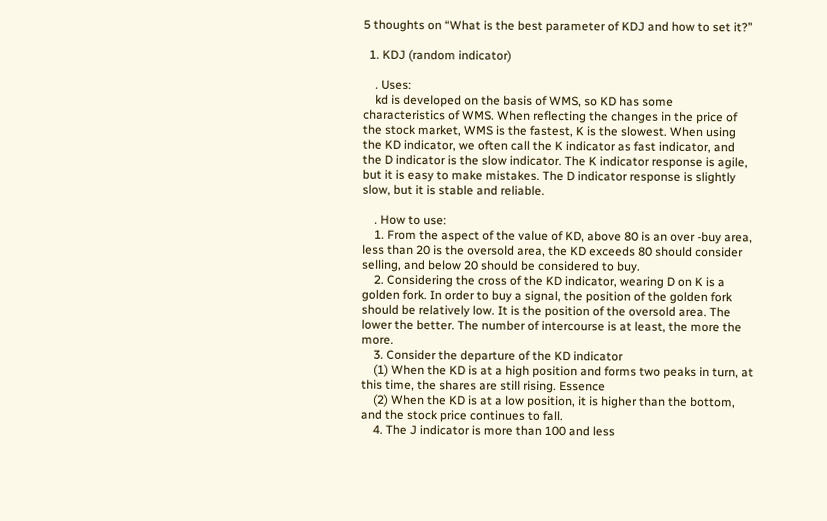5 thoughts on “What is the best parameter of KDJ and how to set it?”

  1. KDJ (random indicator)

    . Uses:
    kd is developed on the basis of WMS, so KD has some characteristics of WMS. When reflecting the changes in the price of the stock market, WMS is the fastest, K is the slowest. When using the KD indicator, we often call the K indicator as fast indicator, and the D indicator is the slow indicator. The K indicator response is agile, but it is easy to make mistakes. The D indicator response is slightly slow, but it is stable and reliable.

    . How to use:
    1. From the aspect of the value of KD, above 80 is an over -buy area, less than 20 is the oversold area, the KD exceeds 80 should consider selling, and below 20 should be considered to buy.
    2. Considering the cross of the KD indicator, wearing D on K is a golden fork. In order to buy a signal, the position of the golden fork should be relatively low. It is the position of the oversold area. The lower the better. The number of intercourse is at least, the more the more.
    3. Consider the departure of the KD indicator
    (1) When the KD is at a high position and forms two peaks in turn, at this time, the shares are still rising. Essence
    (2) When the KD is at a low position, it is higher than the bottom, and the stock price continues to fall.
    4. The J indicator is more than 100 and less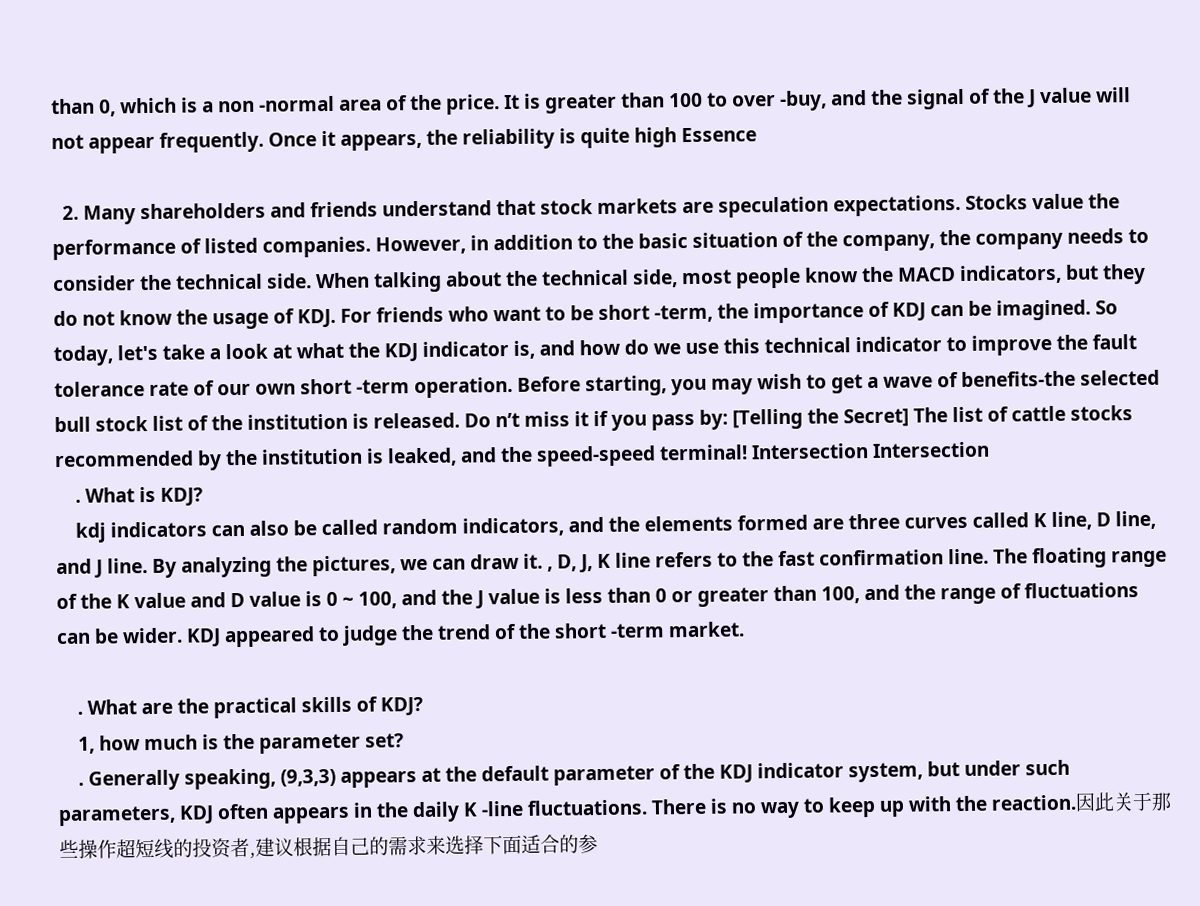than 0, which is a non -normal area of the price. It is greater than 100 to over -buy, and the signal of the J value will not appear frequently. Once it appears, the reliability is quite high Essence

  2. Many shareholders and friends understand that stock markets are speculation expectations. Stocks value the performance of listed companies. However, in addition to the basic situation of the company, the company needs to consider the technical side. When talking about the technical side, most people know the MACD indicators, but they do not know the usage of KDJ. For friends who want to be short -term, the importance of KDJ can be imagined. So today, let's take a look at what the KDJ indicator is, and how do we use this technical indicator to improve the fault tolerance rate of our own short -term operation. Before starting, you may wish to get a wave of benefits-the selected bull stock list of the institution is released. Do n’t miss it if you pass by: [Telling the Secret] The list of cattle stocks recommended by the institution is leaked, and the speed-speed terminal! Intersection Intersection
    . What is KDJ?
    kdj indicators can also be called random indicators, and the elements formed are three curves called K line, D line, and J line. By analyzing the pictures, we can draw it. , D, J, K line refers to the fast confirmation line. The floating range of the K value and D value is 0 ~ 100, and the J value is less than 0 or greater than 100, and the range of fluctuations can be wider. KDJ appeared to judge the trend of the short -term market.

    . What are the practical skills of KDJ?
    1, how much is the parameter set?
    . Generally speaking, (9,3,3) appears at the default parameter of the KDJ indicator system, but under such parameters, KDJ often appears in the daily K -line fluctuations. There is no way to keep up with the reaction.因此关于那些操作超短线的投资者,建议根据自己的需求来选择下面适合的参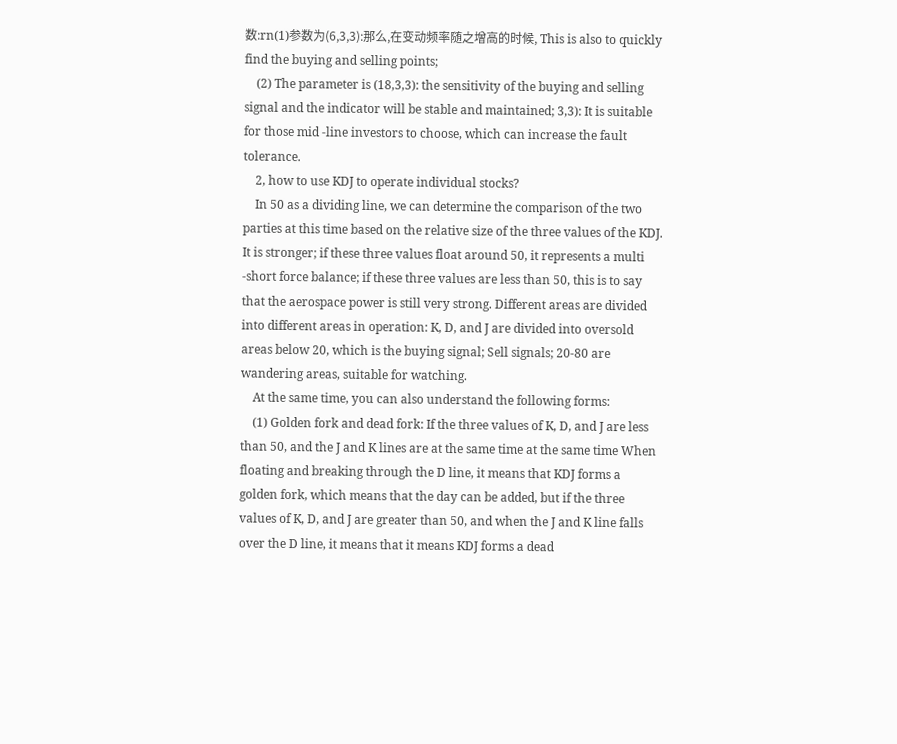数:rn(1)参数为(6,3,3):那么,在变动频率随之增高的时候, This is also to quickly find the buying and selling points;
    (2) The parameter is (18,3,3): the sensitivity of the buying and selling signal and the indicator will be stable and maintained; 3,3): It is suitable for those mid -line investors to choose, which can increase the fault tolerance.
    2, how to use KDJ to operate individual stocks?
    In 50 as a dividing line, we can determine the comparison of the two parties at this time based on the relative size of the three values of the KDJ. It is stronger; if these three values float around 50, it represents a multi -short force balance; if these three values are less than 50, this is to say that the aerospace power is still very strong. Different areas are divided into different areas in operation: K, D, and J are divided into oversold areas below 20, which is the buying signal; Sell signals; 20-80 are wandering areas, suitable for watching.
    At the same time, you can also understand the following forms:
    (1) Golden fork and dead fork: If the three values of K, D, and J are less than 50, and the J and K lines are at the same time at the same time When floating and breaking through the D line, it means that KDJ forms a golden fork, which means that the day can be added, but if the three values of K, D, and J are greater than 50, and when the J and K line falls over the D line, it means that it means KDJ forms a dead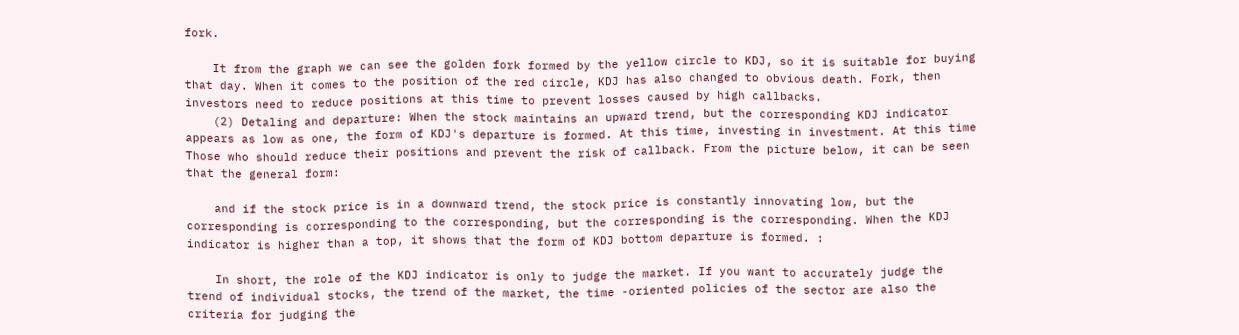fork.

    It from the graph we can see the golden fork formed by the yellow circle to KDJ, so it is suitable for buying that day. When it comes to the position of the red circle, KDJ has also changed to obvious death. Fork, then investors need to reduce positions at this time to prevent losses caused by high callbacks.
    (2) Detaling and departure: When the stock maintains an upward trend, but the corresponding KDJ indicator appears as low as one, the form of KDJ's departure is formed. At this time, investing in investment. At this time Those who should reduce their positions and prevent the risk of callback. From the picture below, it can be seen that the general form:

    and if the stock price is in a downward trend, the stock price is constantly innovating low, but the corresponding is corresponding to the corresponding, but the corresponding is the corresponding. When the KDJ indicator is higher than a top, it shows that the form of KDJ bottom departure is formed. :

    In short, the role of the KDJ indicator is only to judge the market. If you want to accurately judge the trend of individual stocks, the trend of the market, the time -oriented policies of the sector are also the criteria for judging the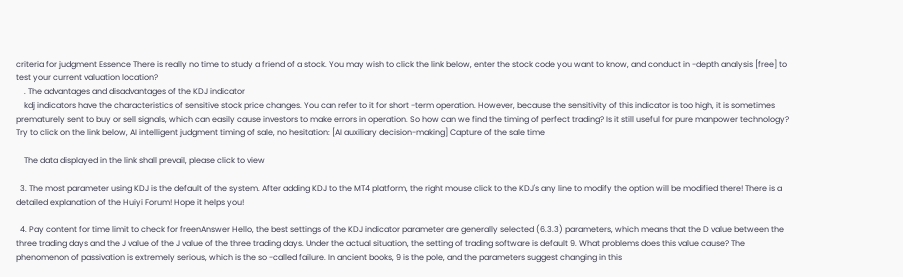criteria for judgment Essence There is really no time to study a friend of a stock. You may wish to click the link below, enter the stock code you want to know, and conduct in -depth analysis [free] to test your current valuation location?
    . The advantages and disadvantages of the KDJ indicator
    kdj indicators have the characteristics of sensitive stock price changes. You can refer to it for short -term operation. However, because the sensitivity of this indicator is too high, it is sometimes prematurely sent to buy or sell signals, which can easily cause investors to make errors in operation. So how can we find the timing of perfect trading? Is it still useful for pure manpower technology? Try to click on the link below, AI intelligent judgment timing of sale, no hesitation: [AI auxiliary decision-making] Capture of the sale time

    The data displayed in the link shall prevail, please click to view

  3. The most parameter using KDJ is the default of the system. After adding KDJ to the MT4 platform, the right mouse click to the KDJ's any line to modify the option will be modified there! There is a detailed explanation of the Huiyi Forum! Hope it helps you!

  4. Pay content for time limit to check for freenAnswer Hello, the best settings of the KDJ indicator parameter are generally selected (6.3.3) parameters, which means that the D value between the three trading days and the J value of the J value of the three trading days. Under the actual situation, the setting of trading software is default 9. What problems does this value cause? The phenomenon of passivation is extremely serious, which is the so -called failure. In ancient books, 9 is the pole, and the parameters suggest changing in this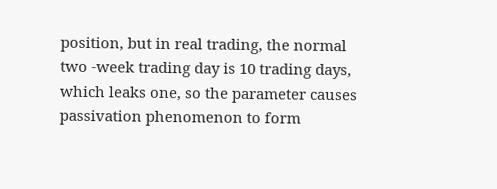position, but in real trading, the normal two -week trading day is 10 trading days, which leaks one, so the parameter causes passivation phenomenon to form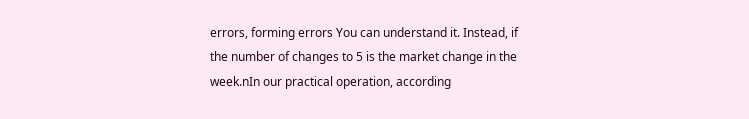errors, forming errors You can understand it. Instead, if the number of changes to 5 is the market change in the week.nIn our practical operation, according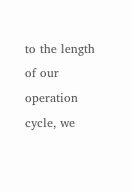to the length of our operation cycle, we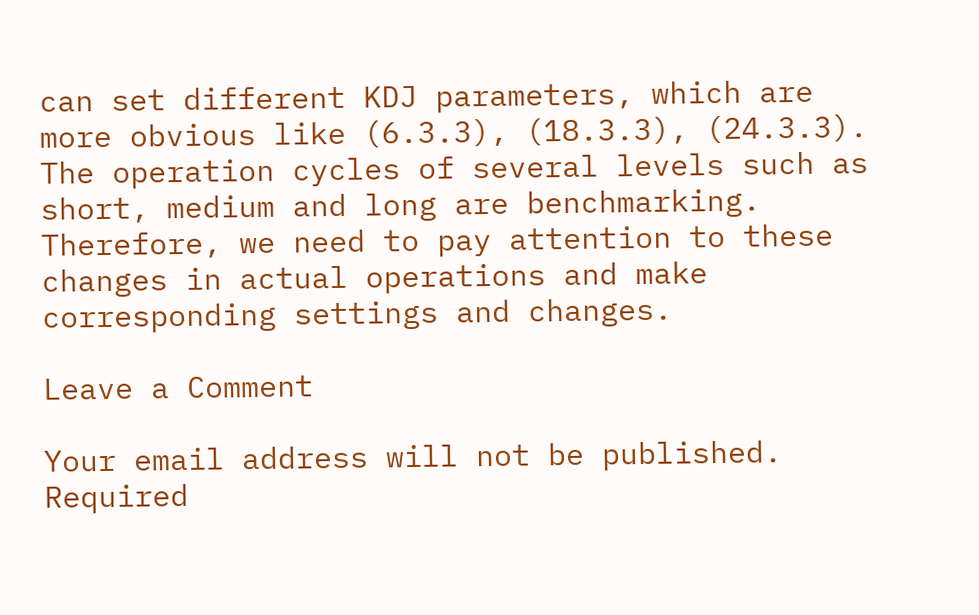can set different KDJ parameters, which are more obvious like (6.3.3), (18.3.3), (24.3.3). The operation cycles of several levels such as short, medium and long are benchmarking. Therefore, we need to pay attention to these changes in actual operations and make corresponding settings and changes.

Leave a Comment

Your email address will not be published. Required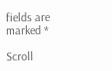fields are marked *

Scroll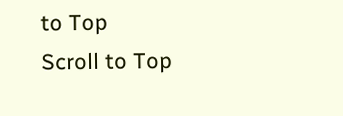to Top
Scroll to Top